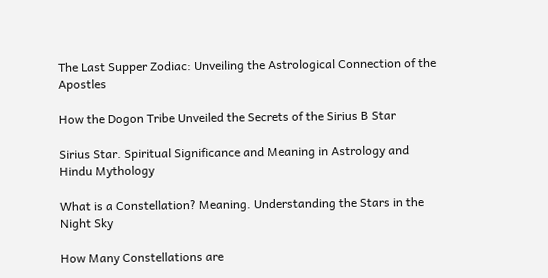The Last Supper Zodiac: Unveiling the Astrological Connection of the Apostles

How the Dogon Tribe Unveiled the Secrets of the Sirius B Star

Sirius Star. Spiritual Significance and Meaning in Astrology and Hindu Mythology

What is a Constellation? Meaning. Understanding the Stars in the Night Sky

How Many Constellations are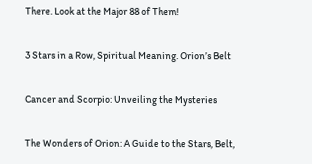There. Look at the Major 88 of Them!

3 Stars in a Row, Spiritual Meaning. Orion’s Belt

Cancer and Scorpio: Unveiling the Mysteries

The Wonders of Orion: A Guide to the Stars, Belt,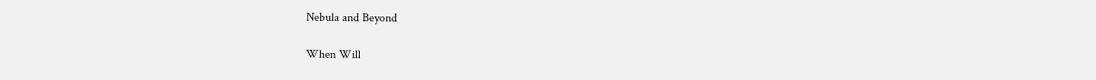Nebula and Beyond

When Will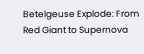Betelgeuse Explode: From Red Giant to Supernova